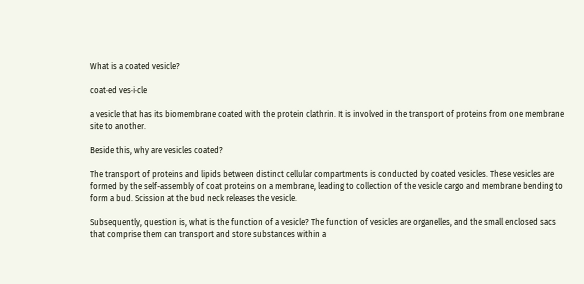What is a coated vesicle?

coat·ed ves·i·cle

a vesicle that has its biomembrane coated with the protein clathrin. It is involved in the transport of proteins from one membrane site to another.

Beside this, why are vesicles coated?

The transport of proteins and lipids between distinct cellular compartments is conducted by coated vesicles. These vesicles are formed by the self-assembly of coat proteins on a membrane, leading to collection of the vesicle cargo and membrane bending to form a bud. Scission at the bud neck releases the vesicle.

Subsequently, question is, what is the function of a vesicle? The function of vesicles are organelles, and the small enclosed sacs that comprise them can transport and store substances within a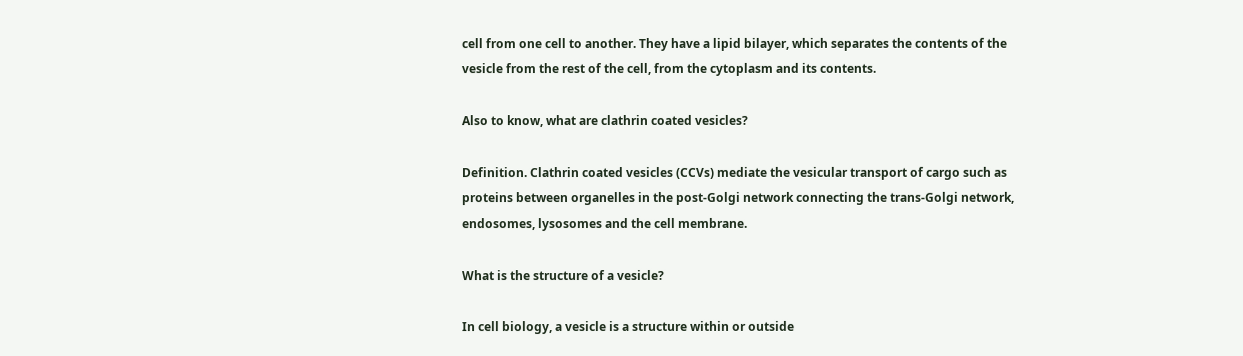cell from one cell to another. They have a lipid bilayer, which separates the contents of the vesicle from the rest of the cell, from the cytoplasm and its contents.

Also to know, what are clathrin coated vesicles?

Definition. Clathrin coated vesicles (CCVs) mediate the vesicular transport of cargo such as proteins between organelles in the post-Golgi network connecting the trans-Golgi network, endosomes, lysosomes and the cell membrane.

What is the structure of a vesicle?

In cell biology, a vesicle is a structure within or outside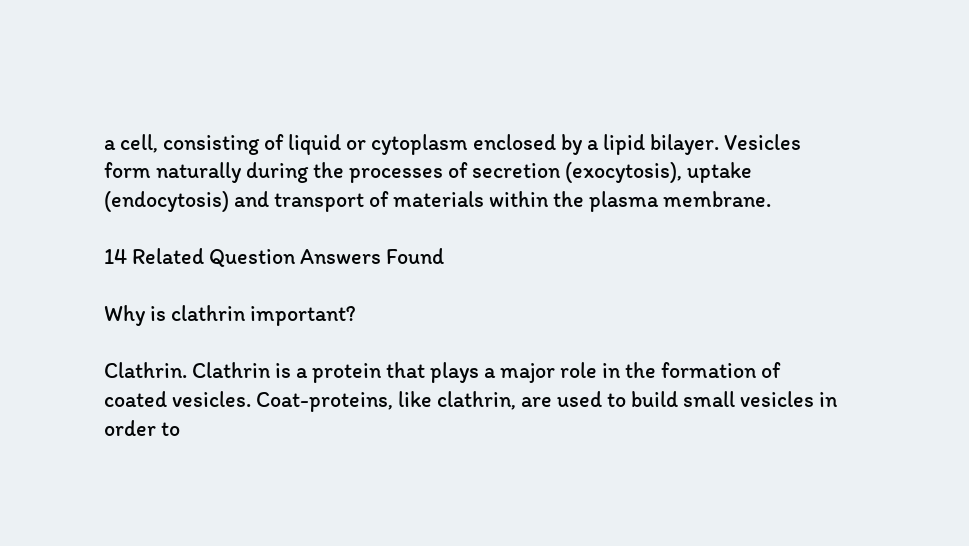a cell, consisting of liquid or cytoplasm enclosed by a lipid bilayer. Vesicles form naturally during the processes of secretion (exocytosis), uptake (endocytosis) and transport of materials within the plasma membrane.

14 Related Question Answers Found

Why is clathrin important?

Clathrin. Clathrin is a protein that plays a major role in the formation of coated vesicles. Coat-proteins, like clathrin, are used to build small vesicles in order to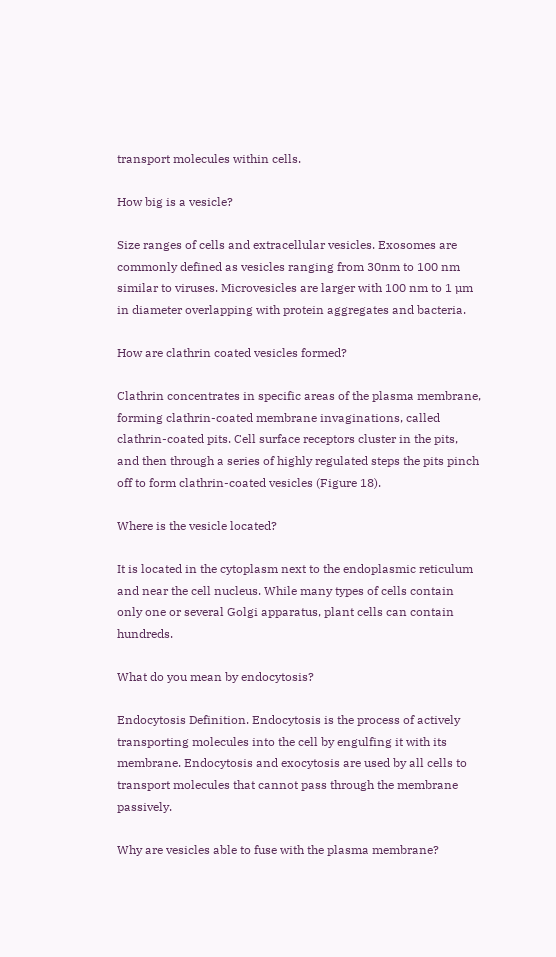transport molecules within cells.

How big is a vesicle?

Size ranges of cells and extracellular vesicles. Exosomes are commonly defined as vesicles ranging from 30nm to 100 nm similar to viruses. Microvesicles are larger with 100 nm to 1 µm in diameter overlapping with protein aggregates and bacteria.

How are clathrin coated vesicles formed?

Clathrin concentrates in specific areas of the plasma membrane, forming clathrin-coated membrane invaginations, called clathrin-coated pits. Cell surface receptors cluster in the pits, and then through a series of highly regulated steps the pits pinch off to form clathrin-coated vesicles (Figure 18).

Where is the vesicle located?

It is located in the cytoplasm next to the endoplasmic reticulum and near the cell nucleus. While many types of cells contain only one or several Golgi apparatus, plant cells can contain hundreds.

What do you mean by endocytosis?

Endocytosis Definition. Endocytosis is the process of actively transporting molecules into the cell by engulfing it with its membrane. Endocytosis and exocytosis are used by all cells to transport molecules that cannot pass through the membrane passively.

Why are vesicles able to fuse with the plasma membrane?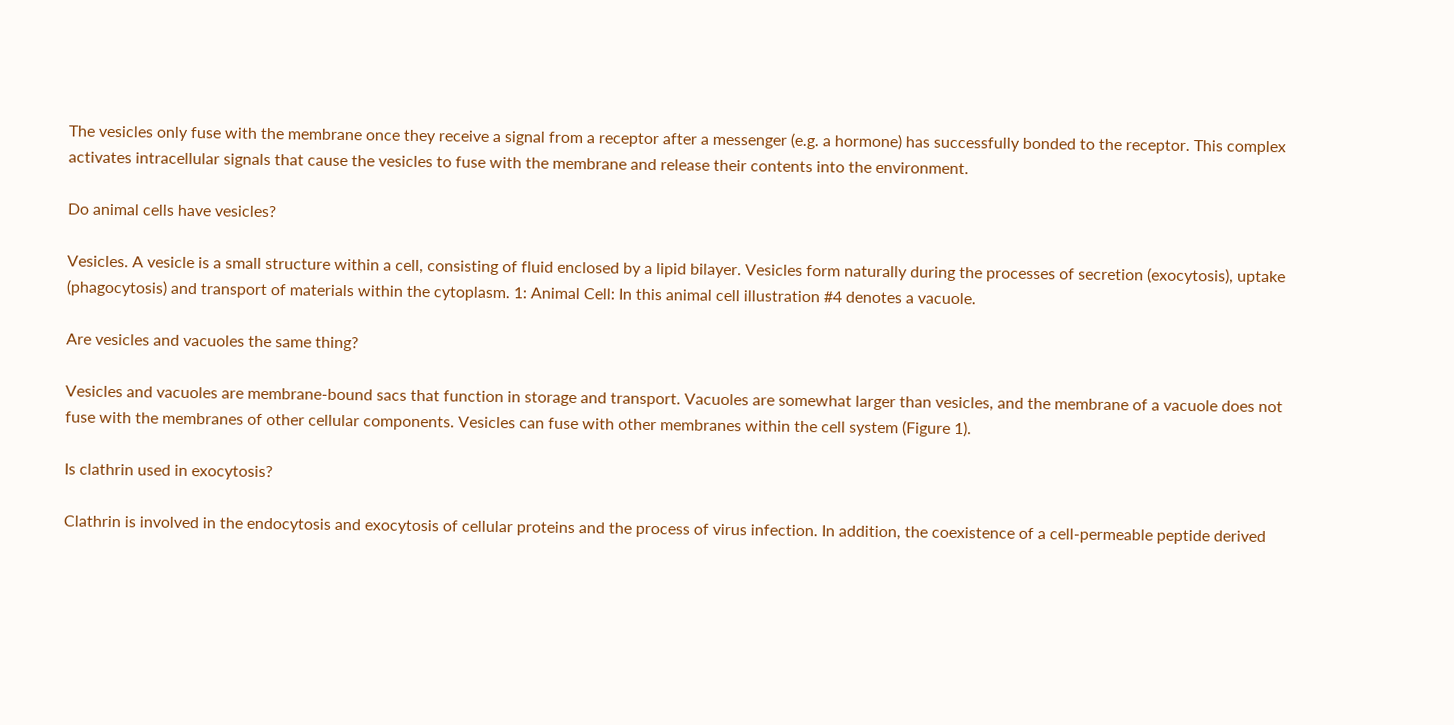The vesicles only fuse with the membrane once they receive a signal from a receptor after a messenger (e.g. a hormone) has successfully bonded to the receptor. This complex activates intracellular signals that cause the vesicles to fuse with the membrane and release their contents into the environment.

Do animal cells have vesicles?

Vesicles. A vesicle is a small structure within a cell, consisting of fluid enclosed by a lipid bilayer. Vesicles form naturally during the processes of secretion (exocytosis), uptake (phagocytosis) and transport of materials within the cytoplasm. 1: Animal Cell: In this animal cell illustration #4 denotes a vacuole.

Are vesicles and vacuoles the same thing?

Vesicles and vacuoles are membrane-bound sacs that function in storage and transport. Vacuoles are somewhat larger than vesicles, and the membrane of a vacuole does not fuse with the membranes of other cellular components. Vesicles can fuse with other membranes within the cell system (Figure 1).

Is clathrin used in exocytosis?

Clathrin is involved in the endocytosis and exocytosis of cellular proteins and the process of virus infection. In addition, the coexistence of a cell-permeable peptide derived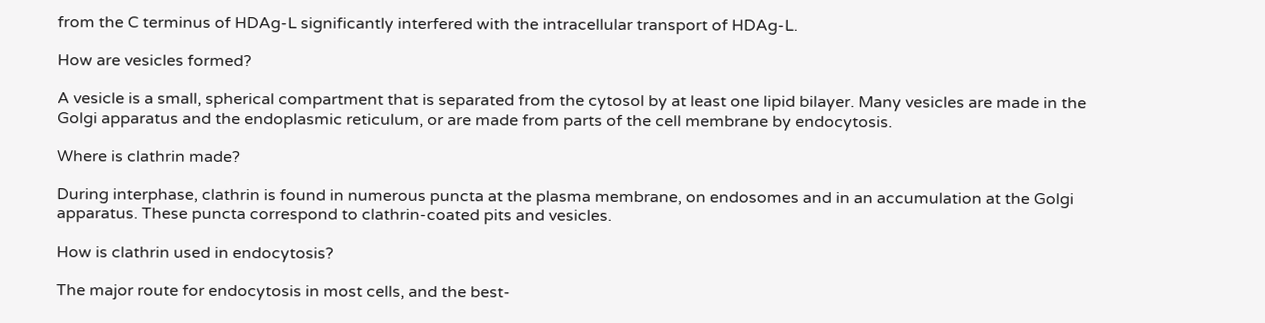from the C terminus of HDAg-L significantly interfered with the intracellular transport of HDAg-L.

How are vesicles formed?

A vesicle is a small, spherical compartment that is separated from the cytosol by at least one lipid bilayer. Many vesicles are made in the Golgi apparatus and the endoplasmic reticulum, or are made from parts of the cell membrane by endocytosis.

Where is clathrin made?

During interphase, clathrin is found in numerous puncta at the plasma membrane, on endosomes and in an accumulation at the Golgi apparatus. These puncta correspond to clathrin-coated pits and vesicles.

How is clathrin used in endocytosis?

The major route for endocytosis in most cells, and the best-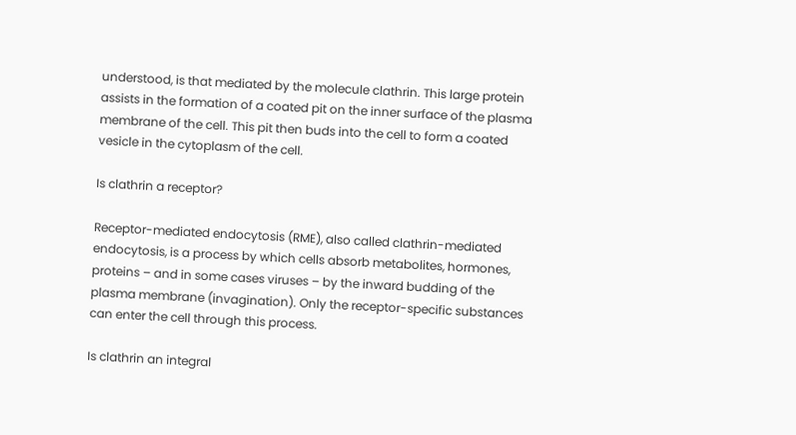understood, is that mediated by the molecule clathrin. This large protein assists in the formation of a coated pit on the inner surface of the plasma membrane of the cell. This pit then buds into the cell to form a coated vesicle in the cytoplasm of the cell.

Is clathrin a receptor?

Receptor-mediated endocytosis (RME), also called clathrin-mediated endocytosis, is a process by which cells absorb metabolites, hormones, proteins – and in some cases viruses – by the inward budding of the plasma membrane (invagination). Only the receptor-specific substances can enter the cell through this process.

Is clathrin an integral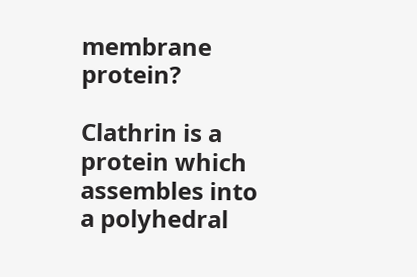membrane protein?

Clathrin is a protein which assembles into a polyhedral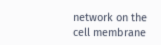network on the cell membrane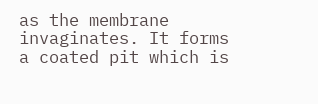as the membrane invaginates. It forms a coated pit which is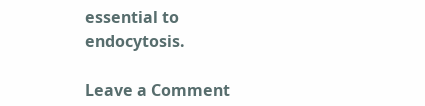essential to endocytosis.

Leave a Comment